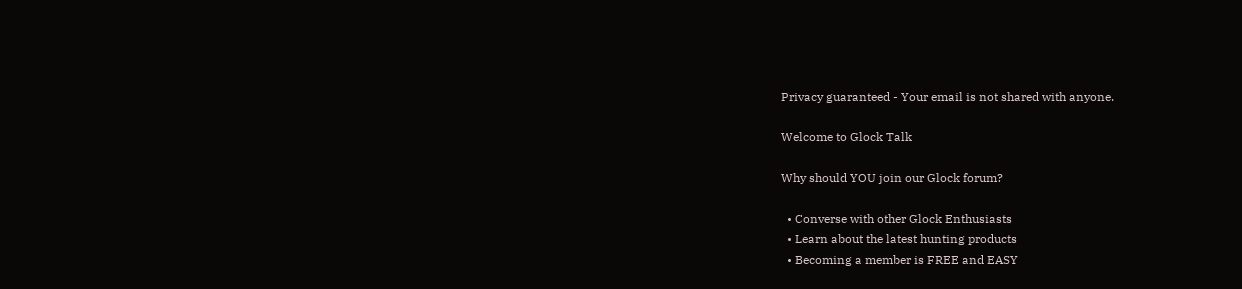Privacy guaranteed - Your email is not shared with anyone.

Welcome to Glock Talk

Why should YOU join our Glock forum?

  • Converse with other Glock Enthusiasts
  • Learn about the latest hunting products
  • Becoming a member is FREE and EASY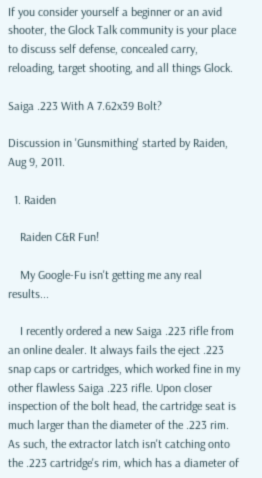If you consider yourself a beginner or an avid shooter, the Glock Talk community is your place to discuss self defense, concealed carry, reloading, target shooting, and all things Glock.

Saiga .223 With A 7.62x39 Bolt?

Discussion in 'Gunsmithing' started by Raiden, Aug 9, 2011.

  1. Raiden

    Raiden C&R Fun!

    My Google-Fu isn't getting me any real results...

    I recently ordered a new Saiga .223 rifle from an online dealer. It always fails the eject .223 snap caps or cartridges, which worked fine in my other flawless Saiga .223 rifle. Upon closer inspection of the bolt head, the cartridge seat is much larger than the diameter of the .223 rim. As such, the extractor latch isn't catching onto the .223 cartridge's rim, which has a diameter of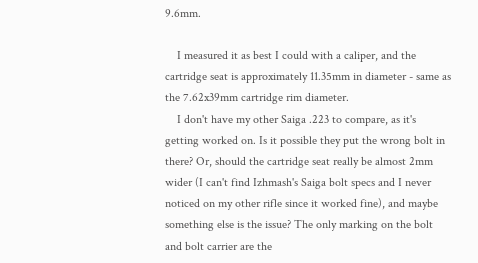9.6mm.

    I measured it as best I could with a caliper, and the cartridge seat is approximately 11.35mm in diameter - same as the 7.62x39mm cartridge rim diameter.
    I don't have my other Saiga .223 to compare, as it's getting worked on. Is it possible they put the wrong bolt in there? Or, should the cartridge seat really be almost 2mm wider (I can't find Izhmash's Saiga bolt specs and I never noticed on my other rifle since it worked fine), and maybe something else is the issue? The only marking on the bolt and bolt carrier are the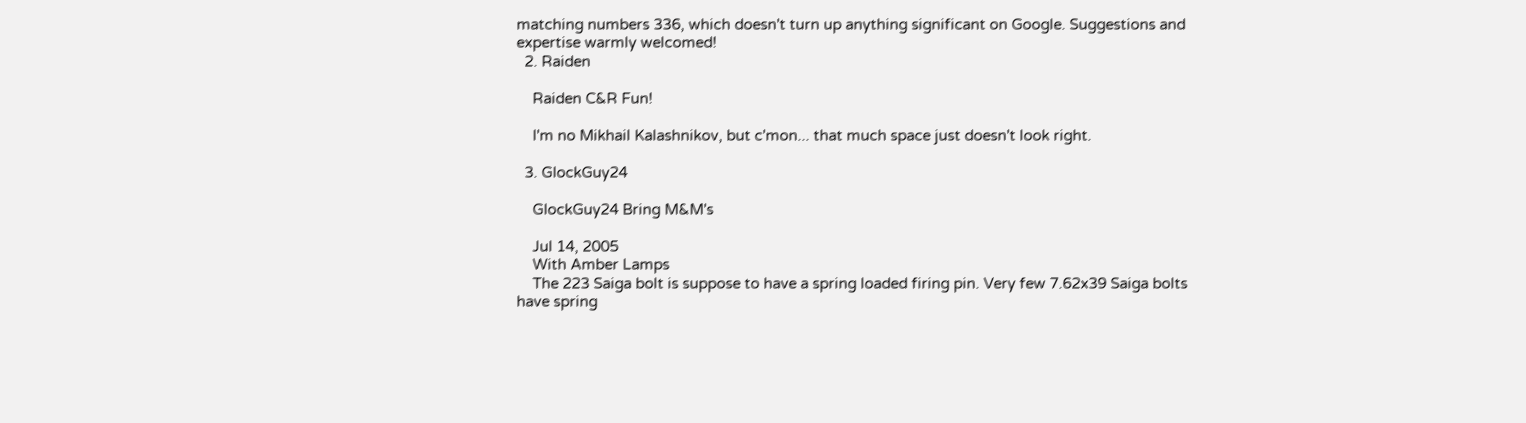matching numbers 336, which doesn't turn up anything significant on Google. Suggestions and expertise warmly welcomed!
  2. Raiden

    Raiden C&R Fun!

    I'm no Mikhail Kalashnikov, but c'mon... that much space just doesn't look right.

  3. GIockGuy24

    GIockGuy24 Bring M&M's

    Jul 14, 2005
    With Amber Lamps
    The 223 Saiga bolt is suppose to have a spring loaded firing pin. Very few 7.62x39 Saiga bolts have spring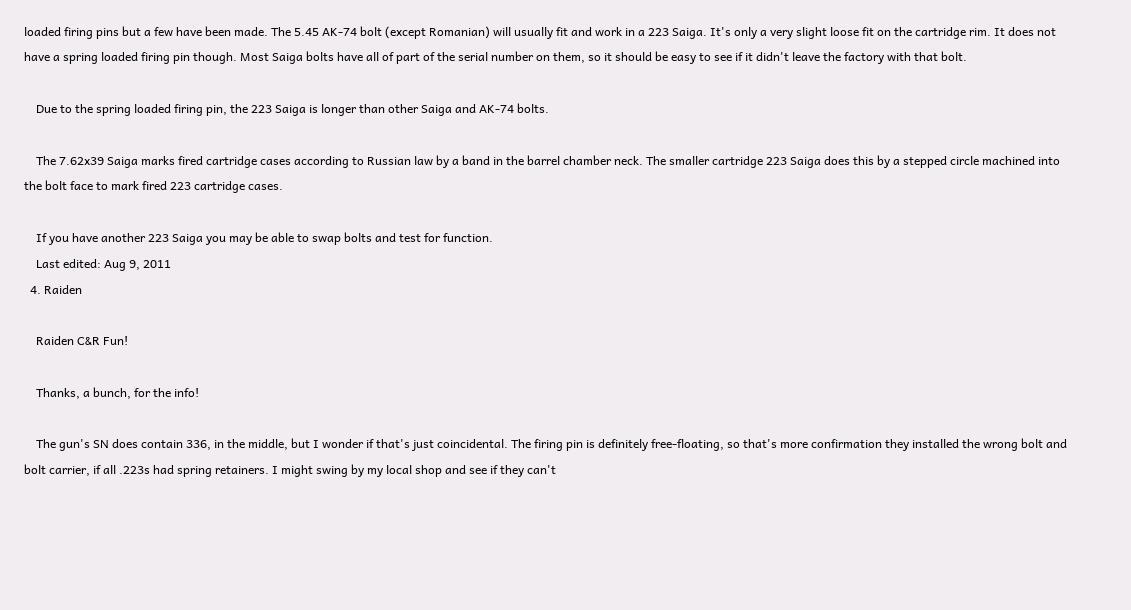loaded firing pins but a few have been made. The 5.45 AK-74 bolt (except Romanian) will usually fit and work in a 223 Saiga. It's only a very slight loose fit on the cartridge rim. It does not have a spring loaded firing pin though. Most Saiga bolts have all of part of the serial number on them, so it should be easy to see if it didn't leave the factory with that bolt.

    Due to the spring loaded firing pin, the 223 Saiga is longer than other Saiga and AK-74 bolts.

    The 7.62x39 Saiga marks fired cartridge cases according to Russian law by a band in the barrel chamber neck. The smaller cartridge 223 Saiga does this by a stepped circle machined into the bolt face to mark fired 223 cartridge cases.

    If you have another 223 Saiga you may be able to swap bolts and test for function.
    Last edited: Aug 9, 2011
  4. Raiden

    Raiden C&R Fun!

    Thanks, a bunch, for the info!

    The gun's SN does contain 336, in the middle, but I wonder if that's just coincidental. The firing pin is definitely free-floating, so that's more confirmation they installed the wrong bolt and bolt carrier, if all .223s had spring retainers. I might swing by my local shop and see if they can't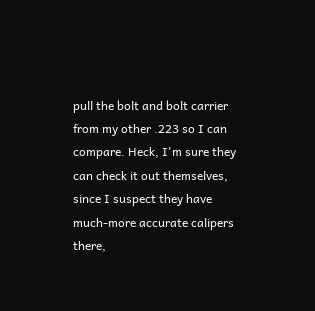pull the bolt and bolt carrier from my other .223 so I can compare. Heck, I'm sure they can check it out themselves, since I suspect they have much-more accurate calipers there,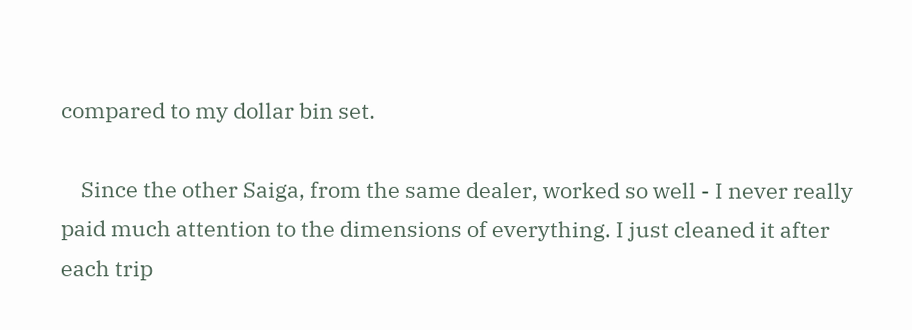compared to my dollar bin set.

    Since the other Saiga, from the same dealer, worked so well - I never really paid much attention to the dimensions of everything. I just cleaned it after each trip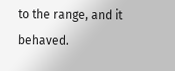to the range, and it behaved.